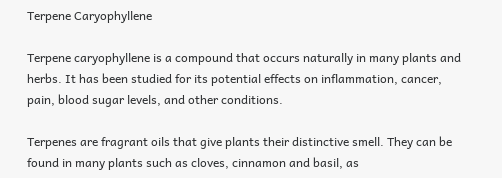Terpene Caryophyllene

Terpene caryophyllene is a compound that occurs naturally in many plants and herbs. It has been studied for its potential effects on inflammation, cancer, pain, blood sugar levels, and other conditions.

Terpenes are fragrant oils that give plants their distinctive smell. They can be found in many plants such as cloves, cinnamon and basil, as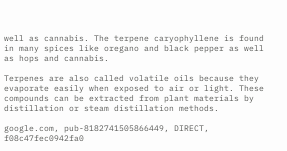well as cannabis. The terpene caryophyllene is found in many spices like oregano and black pepper as well as hops and cannabis.

Terpenes are also called volatile oils because they evaporate easily when exposed to air or light. These compounds can be extracted from plant materials by distillation or steam distillation methods.

google.com, pub-8182741505866449, DIRECT, f08c47fec0942fa0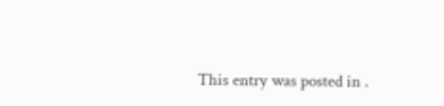This entry was posted in .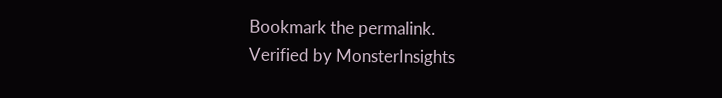Bookmark the permalink.
Verified by MonsterInsights